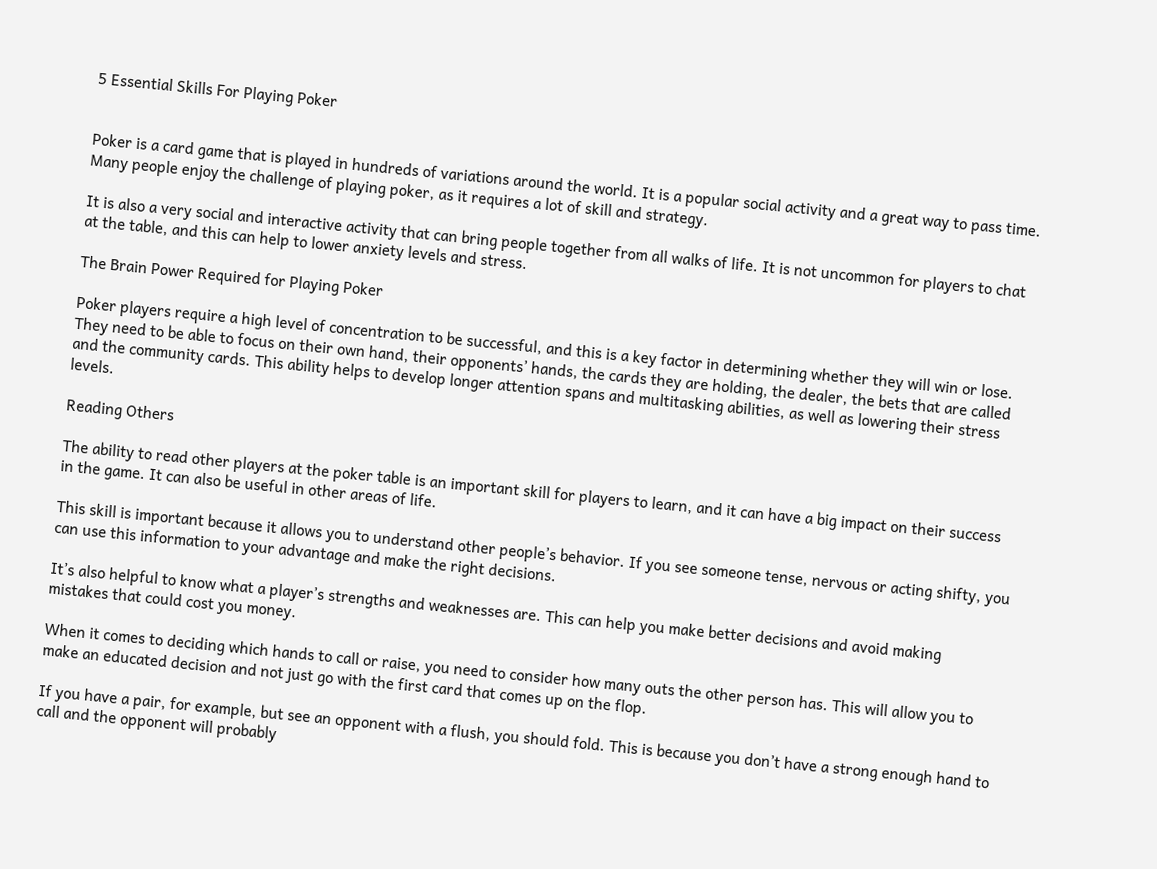5 Essential Skills For Playing Poker


Poker is a card game that is played in hundreds of variations around the world. It is a popular social activity and a great way to pass time. Many people enjoy the challenge of playing poker, as it requires a lot of skill and strategy.

It is also a very social and interactive activity that can bring people together from all walks of life. It is not uncommon for players to chat at the table, and this can help to lower anxiety levels and stress.

The Brain Power Required for Playing Poker

Poker players require a high level of concentration to be successful, and this is a key factor in determining whether they will win or lose. They need to be able to focus on their own hand, their opponents’ hands, the cards they are holding, the dealer, the bets that are called and the community cards. This ability helps to develop longer attention spans and multitasking abilities, as well as lowering their stress levels.

Reading Others

The ability to read other players at the poker table is an important skill for players to learn, and it can have a big impact on their success in the game. It can also be useful in other areas of life.

This skill is important because it allows you to understand other people’s behavior. If you see someone tense, nervous or acting shifty, you can use this information to your advantage and make the right decisions.

It’s also helpful to know what a player’s strengths and weaknesses are. This can help you make better decisions and avoid making mistakes that could cost you money.

When it comes to deciding which hands to call or raise, you need to consider how many outs the other person has. This will allow you to make an educated decision and not just go with the first card that comes up on the flop.

If you have a pair, for example, but see an opponent with a flush, you should fold. This is because you don’t have a strong enough hand to call and the opponent will probably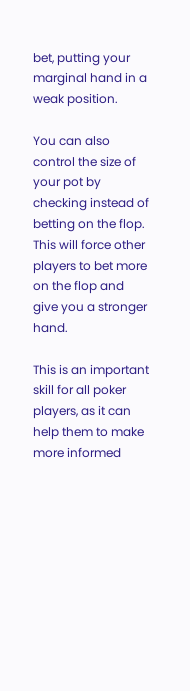bet, putting your marginal hand in a weak position.

You can also control the size of your pot by checking instead of betting on the flop. This will force other players to bet more on the flop and give you a stronger hand.

This is an important skill for all poker players, as it can help them to make more informed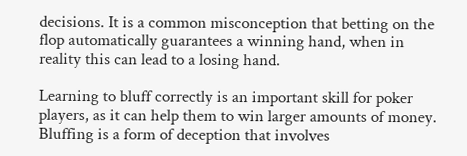decisions. It is a common misconception that betting on the flop automatically guarantees a winning hand, when in reality this can lead to a losing hand.

Learning to bluff correctly is an important skill for poker players, as it can help them to win larger amounts of money. Bluffing is a form of deception that involves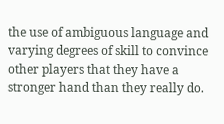the use of ambiguous language and varying degrees of skill to convince other players that they have a stronger hand than they really do.